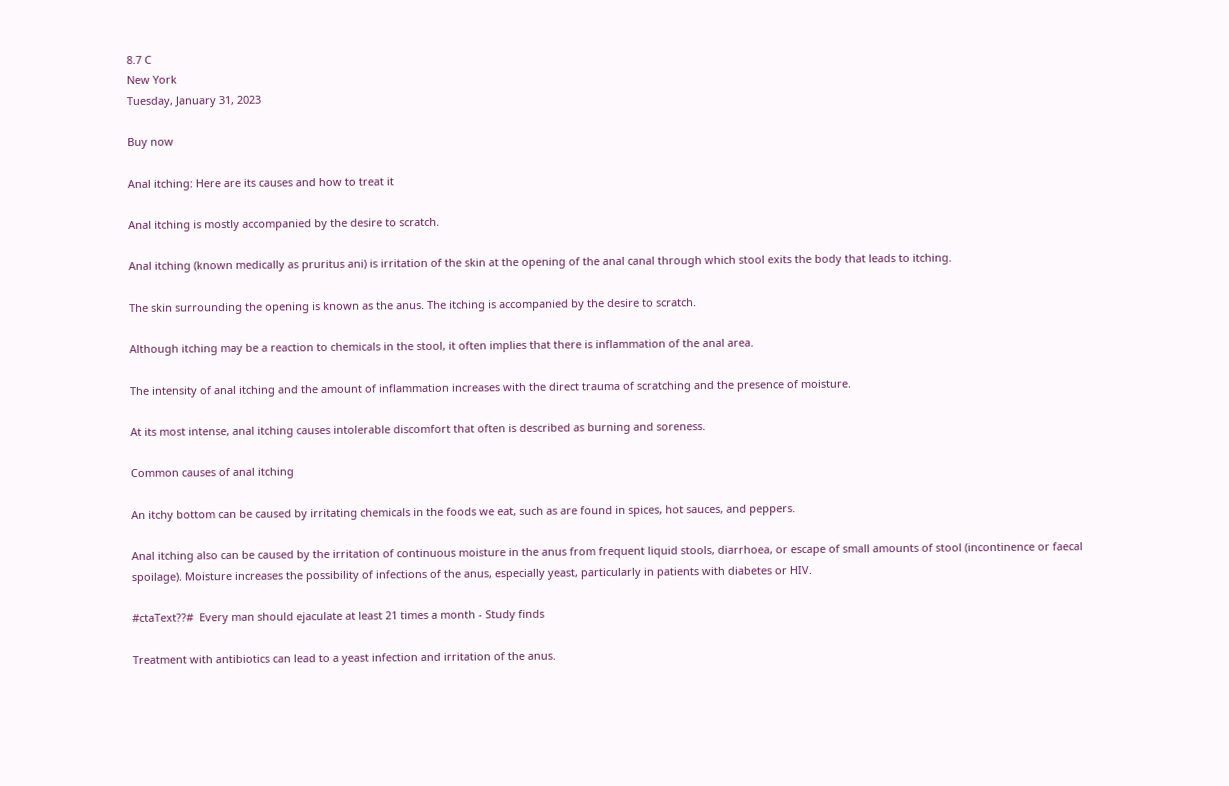8.7 C
New York
Tuesday, January 31, 2023

Buy now

Anal itching: Here are its causes and how to treat it

Anal itching is mostly accompanied by the desire to scratch.

Anal itching (known medically as pruritus ani) is irritation of the skin at the opening of the anal canal through which stool exits the body that leads to itching.

The skin surrounding the opening is known as the anus. The itching is accompanied by the desire to scratch.

Although itching may be a reaction to chemicals in the stool, it often implies that there is inflammation of the anal area.

The intensity of anal itching and the amount of inflammation increases with the direct trauma of scratching and the presence of moisture.

At its most intense, anal itching causes intolerable discomfort that often is described as burning and soreness.

Common causes of anal itching

An itchy bottom can be caused by irritating chemicals in the foods we eat, such as are found in spices, hot sauces, and peppers.

Anal itching also can be caused by the irritation of continuous moisture in the anus from frequent liquid stools, diarrhoea, or escape of small amounts of stool (incontinence or faecal spoilage). Moisture increases the possibility of infections of the anus, especially yeast, particularly in patients with diabetes or HIV.

#ctaText??#  Every man should ejaculate at least 21 times a month - Study finds

Treatment with antibiotics can lead to a yeast infection and irritation of the anus.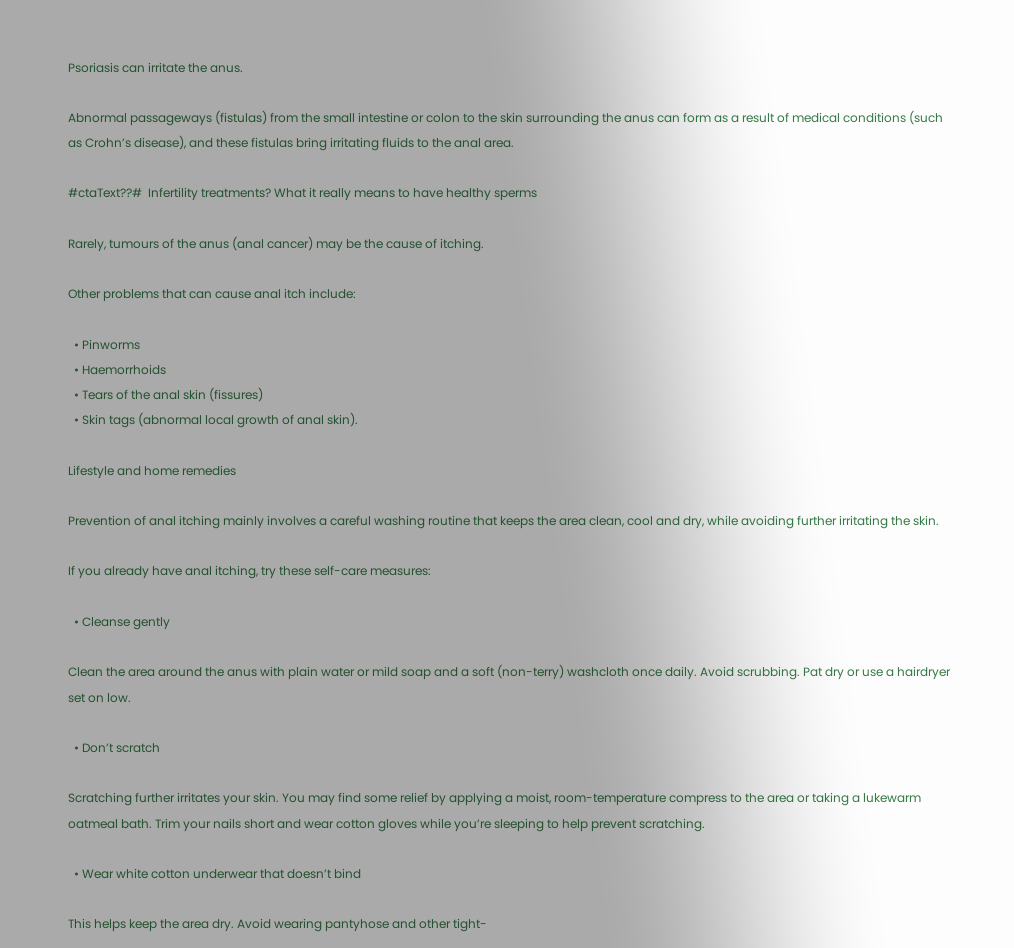Psoriasis can irritate the anus.

Abnormal passageways (fistulas) from the small intestine or colon to the skin surrounding the anus can form as a result of medical conditions (such as Crohn’s disease), and these fistulas bring irritating fluids to the anal area.

#ctaText??#  Infertility treatments? What it really means to have healthy sperms

Rarely, tumours of the anus (anal cancer) may be the cause of itching.

Other problems that can cause anal itch include:

  • Pinworms
  • Haemorrhoids
  • Tears of the anal skin (fissures)
  • Skin tags (abnormal local growth of anal skin).

Lifestyle and home remedies

Prevention of anal itching mainly involves a careful washing routine that keeps the area clean, cool and dry, while avoiding further irritating the skin.

If you already have anal itching, try these self-care measures:

  • Cleanse gently

Clean the area around the anus with plain water or mild soap and a soft (non-terry) washcloth once daily. Avoid scrubbing. Pat dry or use a hairdryer set on low.

  • Don’t scratch

Scratching further irritates your skin. You may find some relief by applying a moist, room-temperature compress to the area or taking a lukewarm oatmeal bath. Trim your nails short and wear cotton gloves while you’re sleeping to help prevent scratching.

  • Wear white cotton underwear that doesn’t bind

This helps keep the area dry. Avoid wearing pantyhose and other tight-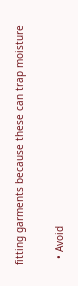fitting garments because these can trap moisture

  • Avoid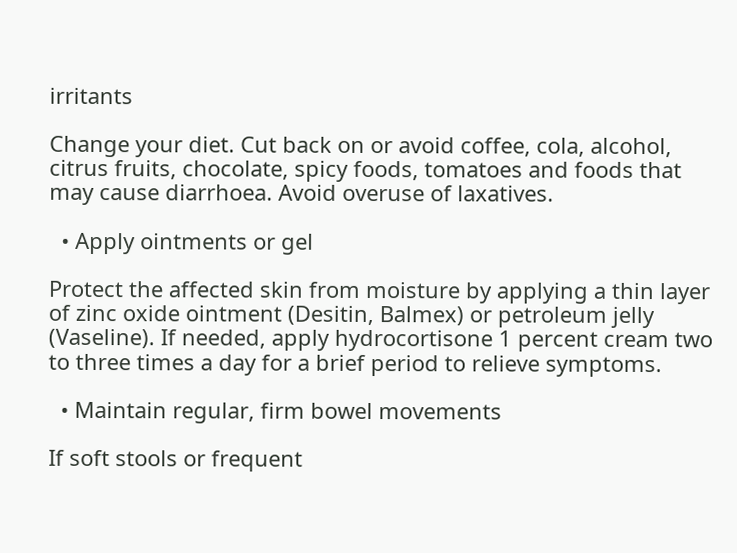irritants

Change your diet. Cut back on or avoid coffee, cola, alcohol, citrus fruits, chocolate, spicy foods, tomatoes and foods that may cause diarrhoea. Avoid overuse of laxatives.

  • Apply ointments or gel

Protect the affected skin from moisture by applying a thin layer of zinc oxide ointment (Desitin, Balmex) or petroleum jelly (Vaseline). If needed, apply hydrocortisone 1 percent cream two to three times a day for a brief period to relieve symptoms.

  • Maintain regular, firm bowel movements

If soft stools or frequent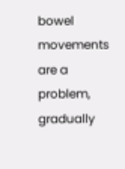bowel movements are a problem, gradually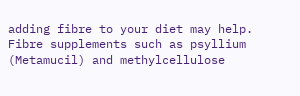adding fibre to your diet may help. Fibre supplements such as psyllium (Metamucil) and methylcellulose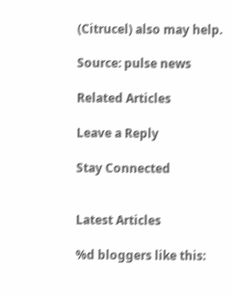(Citrucel) also may help.

Source: pulse news

Related Articles

Leave a Reply

Stay Connected


Latest Articles

%d bloggers like this: